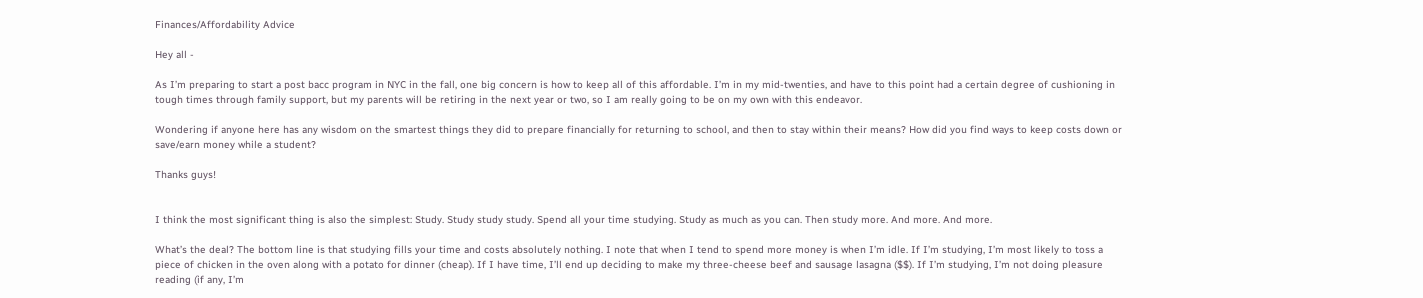Finances/Affordability Advice

Hey all -

As I’m preparing to start a post bacc program in NYC in the fall, one big concern is how to keep all of this affordable. I’m in my mid-twenties, and have to this point had a certain degree of cushioning in tough times through family support, but my parents will be retiring in the next year or two, so I am really going to be on my own with this endeavor.

Wondering if anyone here has any wisdom on the smartest things they did to prepare financially for returning to school, and then to stay within their means? How did you find ways to keep costs down or save/earn money while a student?

Thanks guys!


I think the most significant thing is also the simplest: Study. Study study study. Spend all your time studying. Study as much as you can. Then study more. And more. And more.

What’s the deal? The bottom line is that studying fills your time and costs absolutely nothing. I note that when I tend to spend more money is when I’m idle. If I’m studying, I’m most likely to toss a piece of chicken in the oven along with a potato for dinner (cheap). If I have time, I’ll end up deciding to make my three-cheese beef and sausage lasagna ($$). If I’m studying, I’m not doing pleasure reading (if any, I’m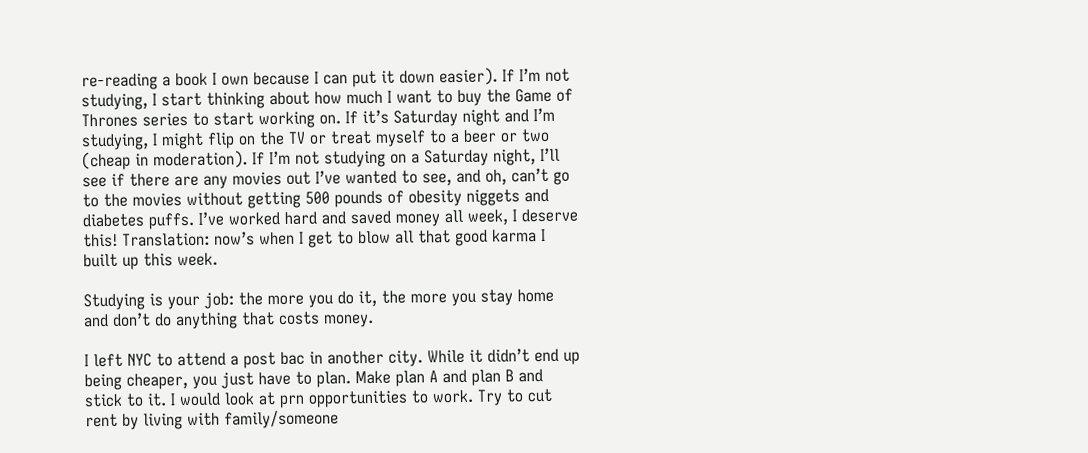re-reading a book I own because I can put it down easier). If I’m not studying, I start thinking about how much I want to buy the Game of Thrones series to start working on. If it’s Saturday night and I’m studying, I might flip on the TV or treat myself to a beer or two (cheap in moderation). If I’m not studying on a Saturday night, I’ll see if there are any movies out I’ve wanted to see, and oh, can’t go to the movies without getting 500 pounds of obesity niggets and diabetes puffs. I’ve worked hard and saved money all week, I deserve this! Translation: now’s when I get to blow all that good karma I built up this week.

Studying is your job: the more you do it, the more you stay home and don’t do anything that costs money.

I left NYC to attend a post bac in another city. While it didn’t end up being cheaper, you just have to plan. Make plan A and plan B and stick to it. I would look at prn opportunities to work. Try to cut rent by living with family/someone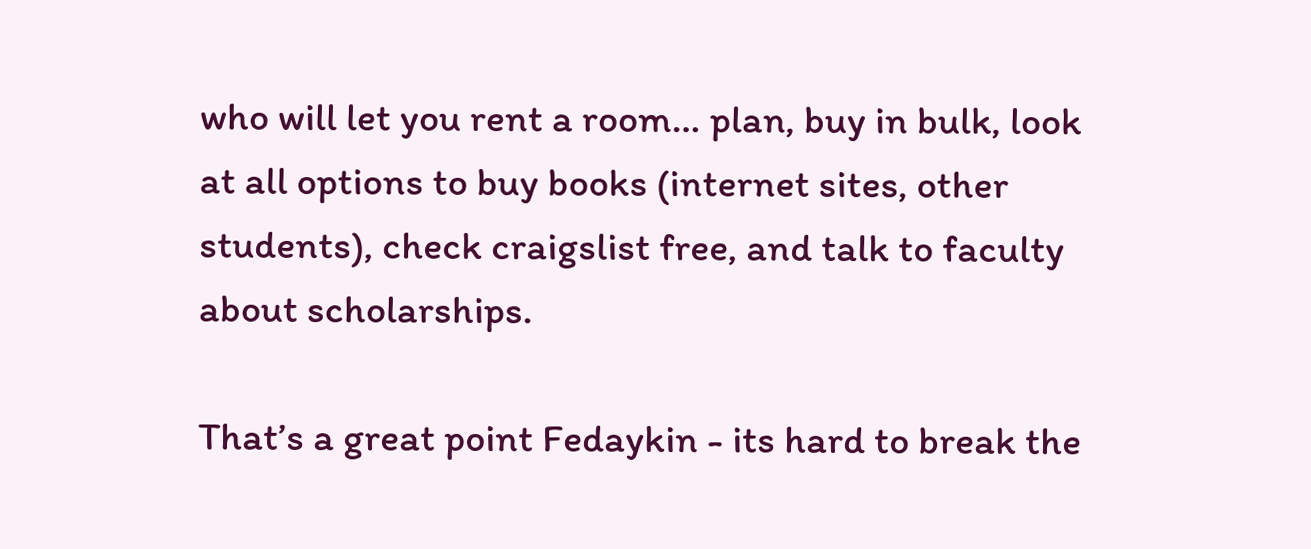who will let you rent a room… plan, buy in bulk, look at all options to buy books (internet sites, other students), check craigslist free, and talk to faculty about scholarships.

That’s a great point Fedaykin - its hard to break the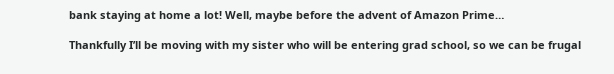bank staying at home a lot! Well, maybe before the advent of Amazon Prime…

Thankfully I’ll be moving with my sister who will be entering grad school, so we can be frugal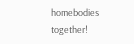homebodies together!